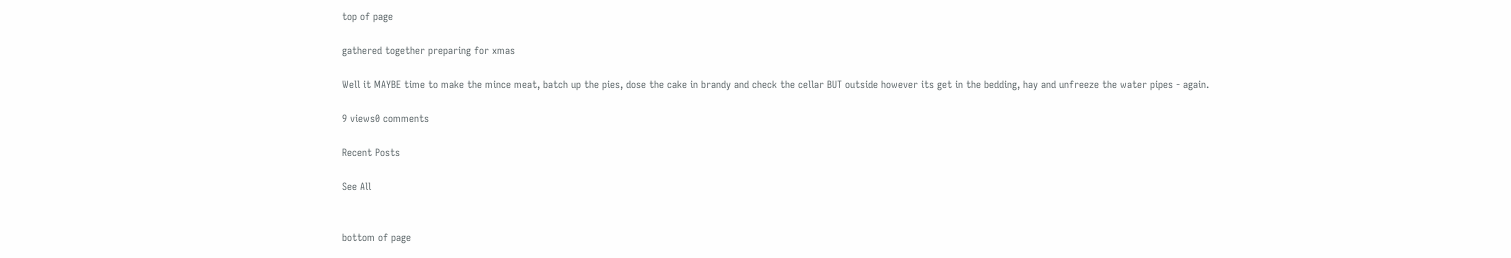top of page

gathered together preparing for xmas

Well it MAYBE time to make the mince meat, batch up the pies, dose the cake in brandy and check the cellar BUT outside however its get in the bedding, hay and unfreeze the water pipes - again.

9 views0 comments

Recent Posts

See All


bottom of page